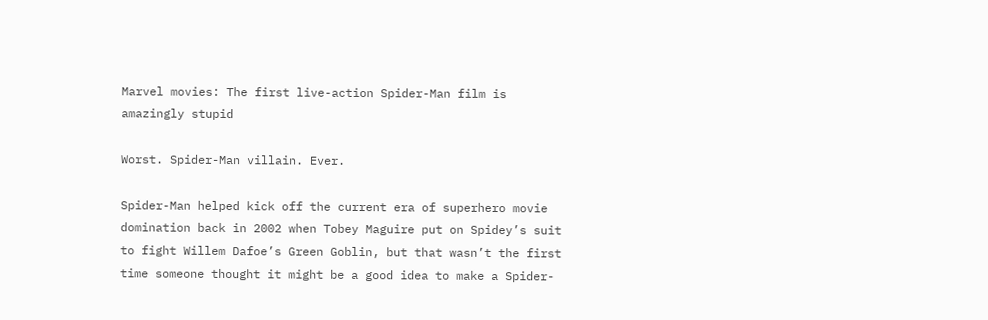Marvel movies: The first live-action Spider-Man film is amazingly stupid

Worst. Spider-Man villain. Ever.

Spider-Man helped kick off the current era of superhero movie domination back in 2002 when Tobey Maguire put on Spidey’s suit to fight Willem Dafoe’s Green Goblin, but that wasn’t the first time someone thought it might be a good idea to make a Spider-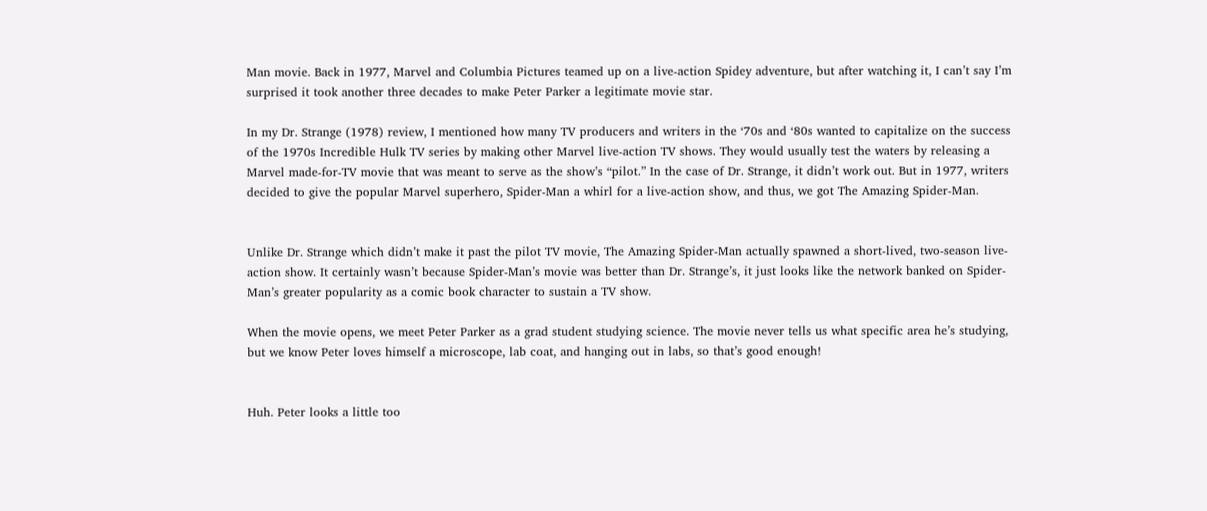Man movie. Back in 1977, Marvel and Columbia Pictures teamed up on a live-action Spidey adventure, but after watching it, I can’t say I’m surprised it took another three decades to make Peter Parker a legitimate movie star.

In my Dr. Strange (1978) review, I mentioned how many TV producers and writers in the ‘70s and ‘80s wanted to capitalize on the success of the 1970s Incredible Hulk TV series by making other Marvel live-action TV shows. They would usually test the waters by releasing a Marvel made-for-TV movie that was meant to serve as the show’s “pilot.” In the case of Dr. Strange, it didn’t work out. But in 1977, writers decided to give the popular Marvel superhero, Spider-Man a whirl for a live-action show, and thus, we got The Amazing Spider-Man.


Unlike Dr. Strange which didn’t make it past the pilot TV movie, The Amazing Spider-Man actually spawned a short-lived, two-season live-action show. It certainly wasn’t because Spider-Man’s movie was better than Dr. Strange’s, it just looks like the network banked on Spider-Man’s greater popularity as a comic book character to sustain a TV show.

When the movie opens, we meet Peter Parker as a grad student studying science. The movie never tells us what specific area he’s studying, but we know Peter loves himself a microscope, lab coat, and hanging out in labs, so that’s good enough!


Huh. Peter looks a little too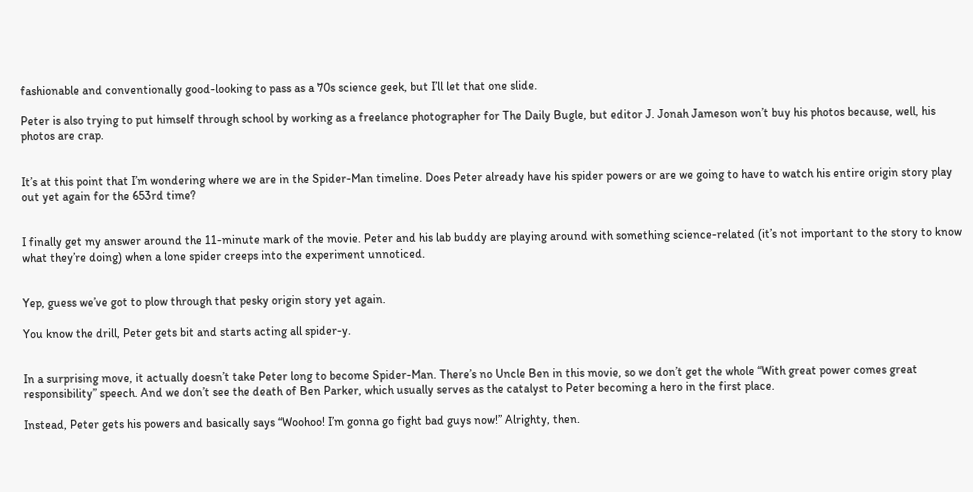fashionable and conventionally good-looking to pass as a 70s science geek, but I’ll let that one slide.

Peter is also trying to put himself through school by working as a freelance photographer for The Daily Bugle, but editor J. Jonah Jameson won’t buy his photos because, well, his photos are crap.


It’s at this point that I’m wondering where we are in the Spider-Man timeline. Does Peter already have his spider powers or are we going to have to watch his entire origin story play out yet again for the 653rd time?


I finally get my answer around the 11-minute mark of the movie. Peter and his lab buddy are playing around with something science-related (it’s not important to the story to know what they’re doing) when a lone spider creeps into the experiment unnoticed.


Yep, guess we’ve got to plow through that pesky origin story yet again.

You know the drill, Peter gets bit and starts acting all spider-y.


In a surprising move, it actually doesn’t take Peter long to become Spider-Man. There’s no Uncle Ben in this movie, so we don’t get the whole “With great power comes great responsibility” speech. And we don’t see the death of Ben Parker, which usually serves as the catalyst to Peter becoming a hero in the first place.

Instead, Peter gets his powers and basically says “Woohoo! I’m gonna go fight bad guys now!” Alrighty, then.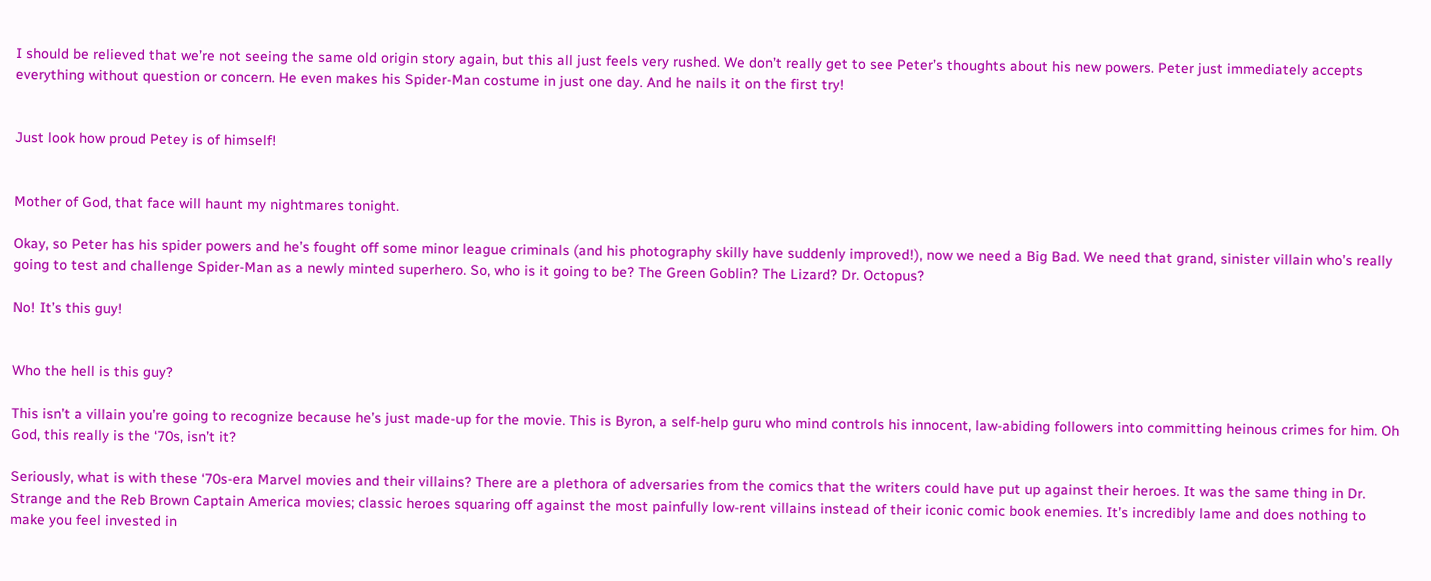I should be relieved that we’re not seeing the same old origin story again, but this all just feels very rushed. We don’t really get to see Peter’s thoughts about his new powers. Peter just immediately accepts everything without question or concern. He even makes his Spider-Man costume in just one day. And he nails it on the first try!


Just look how proud Petey is of himself!


Mother of God, that face will haunt my nightmares tonight.

Okay, so Peter has his spider powers and he’s fought off some minor league criminals (and his photography skilly have suddenly improved!), now we need a Big Bad. We need that grand, sinister villain who’s really going to test and challenge Spider-Man as a newly minted superhero. So, who is it going to be? The Green Goblin? The Lizard? Dr. Octopus?

No! It’s this guy!


Who the hell is this guy?

This isn’t a villain you’re going to recognize because he’s just made-up for the movie. This is Byron, a self-help guru who mind controls his innocent, law-abiding followers into committing heinous crimes for him. Oh God, this really is the ‘70s, isn’t it?

Seriously, what is with these ‘70s-era Marvel movies and their villains? There are a plethora of adversaries from the comics that the writers could have put up against their heroes. It was the same thing in Dr. Strange and the Reb Brown Captain America movies; classic heroes squaring off against the most painfully low-rent villains instead of their iconic comic book enemies. It’s incredibly lame and does nothing to make you feel invested in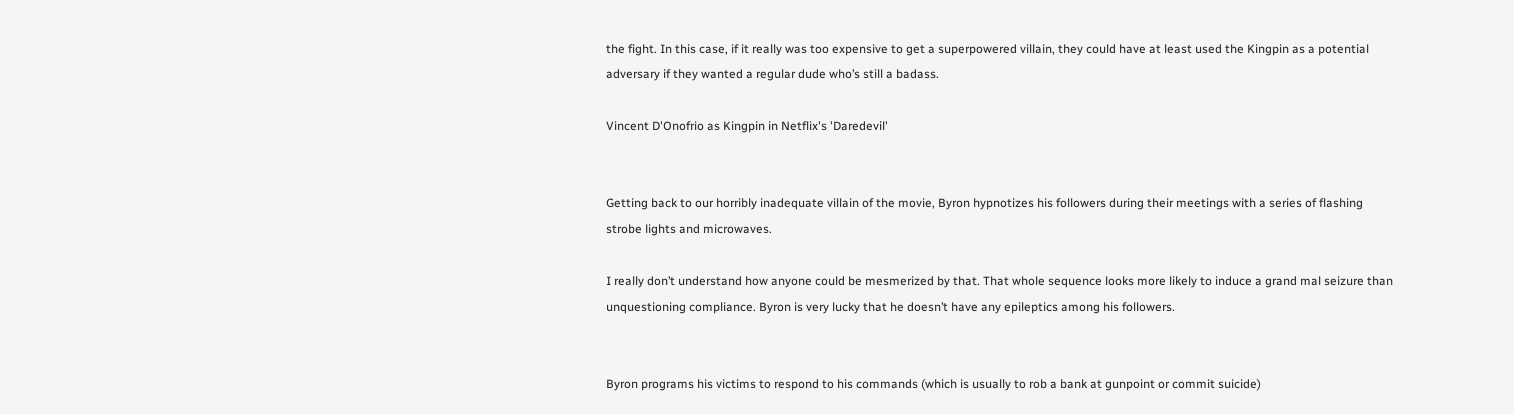the fight. In this case, if it really was too expensive to get a superpowered villain, they could have at least used the Kingpin as a potential adversary if they wanted a regular dude who’s still a badass.

Vincent D'Onofrio as Kingpin in Netflix's 'Daredevil'


Getting back to our horribly inadequate villain of the movie, Byron hypnotizes his followers during their meetings with a series of flashing strobe lights and microwaves.

I really don’t understand how anyone could be mesmerized by that. That whole sequence looks more likely to induce a grand mal seizure than unquestioning compliance. Byron is very lucky that he doesn’t have any epileptics among his followers.


Byron programs his victims to respond to his commands (which is usually to rob a bank at gunpoint or commit suicide)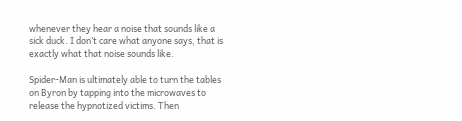whenever they hear a noise that sounds like a sick duck. I don’t care what anyone says, that is exactly what that noise sounds like.

Spider-Man is ultimately able to turn the tables on Byron by tapping into the microwaves to release the hypnotized victims. Then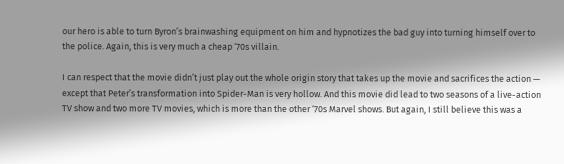our hero is able to turn Byron’s brainwashing equipment on him and hypnotizes the bad guy into turning himself over to the police. Again, this is very much a cheap ‘70s villain.

I can respect that the movie didn’t just play out the whole origin story that takes up the movie and sacrifices the action — except that Peter’s transformation into Spider-Man is very hollow. And this movie did lead to two seasons of a live-action TV show and two more TV movies, which is more than the other ‘70s Marvel shows. But again, I still believe this was a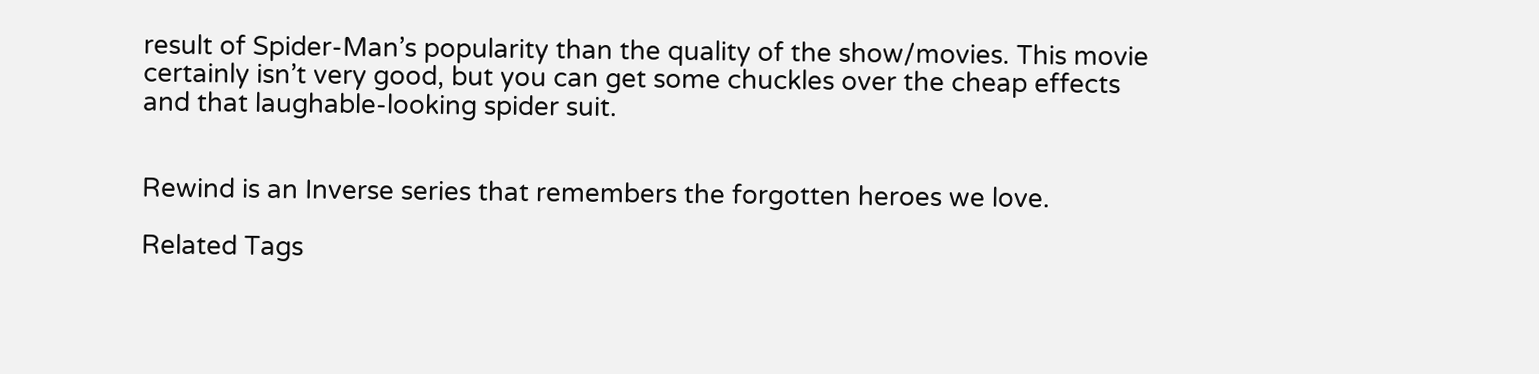result of Spider-Man’s popularity than the quality of the show/movies. This movie certainly isn’t very good, but you can get some chuckles over the cheap effects and that laughable-looking spider suit.


Rewind is an Inverse series that remembers the forgotten heroes we love.

Related Tags